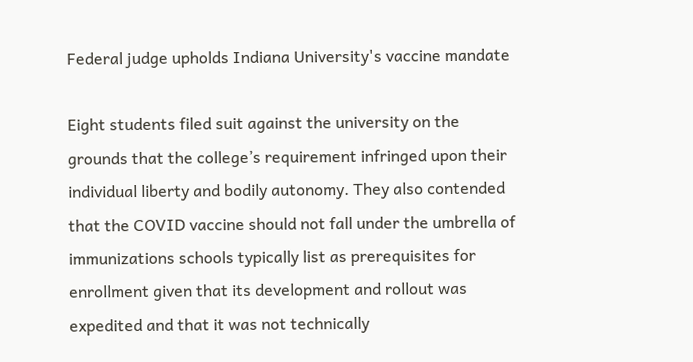Federal judge upholds Indiana University's vaccine mandate

Eight students filed suit against the university on the grounds that the college’s requirement infringed upon their individual liberty and bodily autonomy. They also contended that the COVID vaccine should not fall under the umbrella of immunizations schools typically list as prerequisites for enrollment given that its development and rollout was expedited and that it was not technically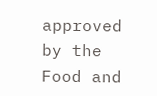approved by the Food and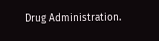Drug Administration.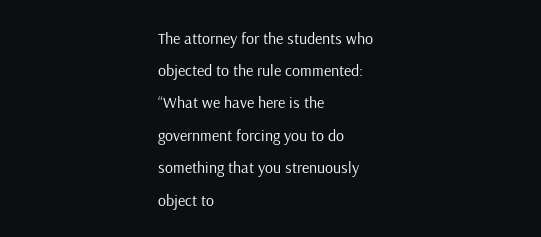The attorney for the students who objected to the rule commented: “What we have here is the government forcing you to do something that you strenuously object to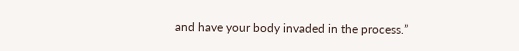and have your body invaded in the process.”